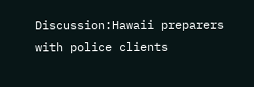Discussion:Hawaii preparers with police clients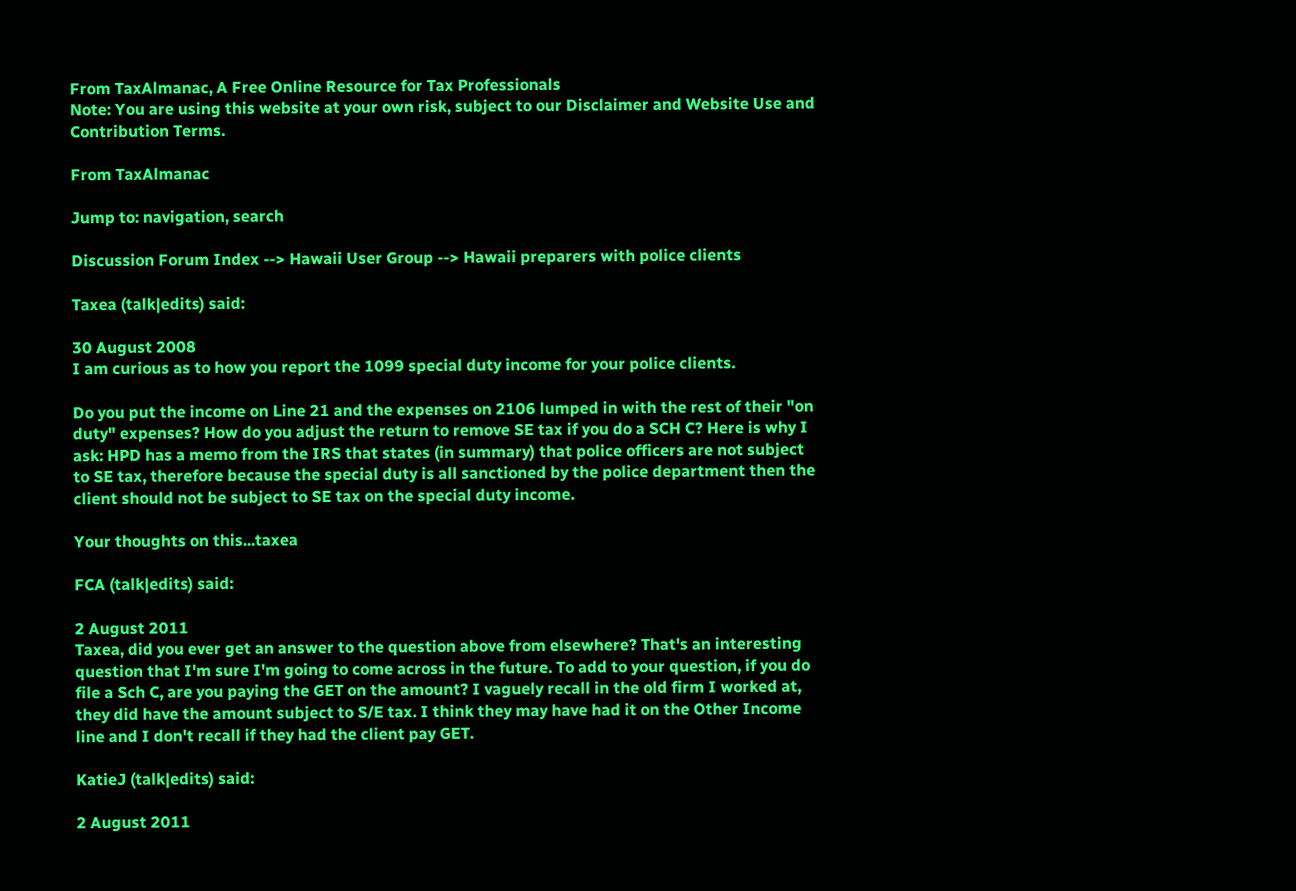From TaxAlmanac, A Free Online Resource for Tax Professionals
Note: You are using this website at your own risk, subject to our Disclaimer and Website Use and Contribution Terms.

From TaxAlmanac

Jump to: navigation, search

Discussion Forum Index --> Hawaii User Group --> Hawaii preparers with police clients

Taxea (talk|edits) said:

30 August 2008
I am curious as to how you report the 1099 special duty income for your police clients.

Do you put the income on Line 21 and the expenses on 2106 lumped in with the rest of their "on duty" expenses? How do you adjust the return to remove SE tax if you do a SCH C? Here is why I ask: HPD has a memo from the IRS that states (in summary) that police officers are not subject to SE tax, therefore because the special duty is all sanctioned by the police department then the client should not be subject to SE tax on the special duty income.

Your thoughts on this...taxea

FCA (talk|edits) said:

2 August 2011
Taxea, did you ever get an answer to the question above from elsewhere? That's an interesting question that I'm sure I'm going to come across in the future. To add to your question, if you do file a Sch C, are you paying the GET on the amount? I vaguely recall in the old firm I worked at, they did have the amount subject to S/E tax. I think they may have had it on the Other Income line and I don't recall if they had the client pay GET.

KatieJ (talk|edits) said:

2 August 2011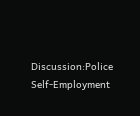Discussion:Police Self-Employment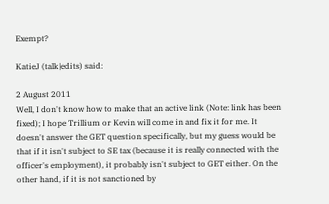Exempt?

KatieJ (talk|edits) said:

2 August 2011
Well, I don't know how to make that an active link (Note: link has been fixed); I hope Trillium or Kevin will come in and fix it for me. It doesn't answer the GET question specifically, but my guess would be that if it isn't subject to SE tax (because it is really connected with the officer's employment), it probably isn't subject to GET either. On the other hand, if it is not sanctioned by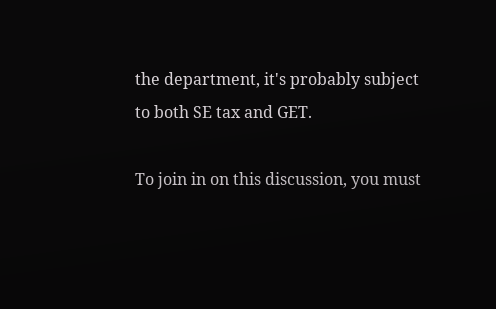the department, it's probably subject to both SE tax and GET.

To join in on this discussion, you must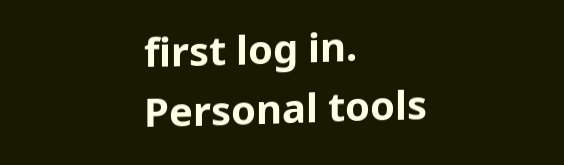first log in.
Personal tools